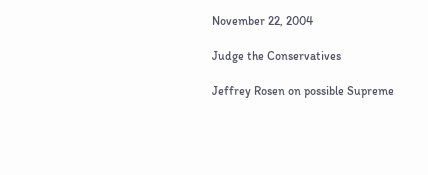November 22, 2004

Judge the Conservatives

Jeffrey Rosen on possible Supreme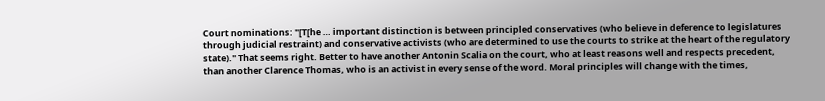Court nominations: "[T[he … important distinction is between principled conservatives (who believe in deference to legislatures through judicial restraint) and conservative activists (who are determined to use the courts to strike at the heart of the regulatory state)." That seems right. Better to have another Antonin Scalia on the court, who at least reasons well and respects precedent, than another Clarence Thomas, who is an activist in every sense of the word. Moral principles will change with the times,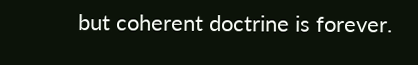but coherent doctrine is forever.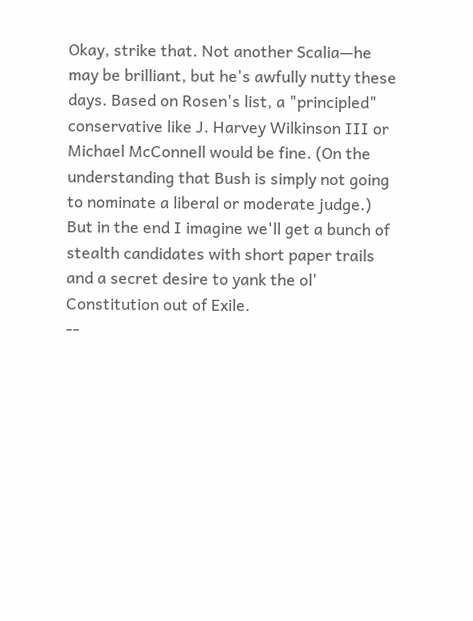Okay, strike that. Not another Scalia—he may be brilliant, but he's awfully nutty these days. Based on Rosen's list, a "principled" conservative like J. Harvey Wilkinson III or Michael McConnell would be fine. (On the understanding that Bush is simply not going to nominate a liberal or moderate judge.) But in the end I imagine we'll get a bunch of stealth candidates with short paper trails and a secret desire to yank the ol' Constitution out of Exile.
--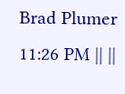Brad Plumer 11:26 PM || ||